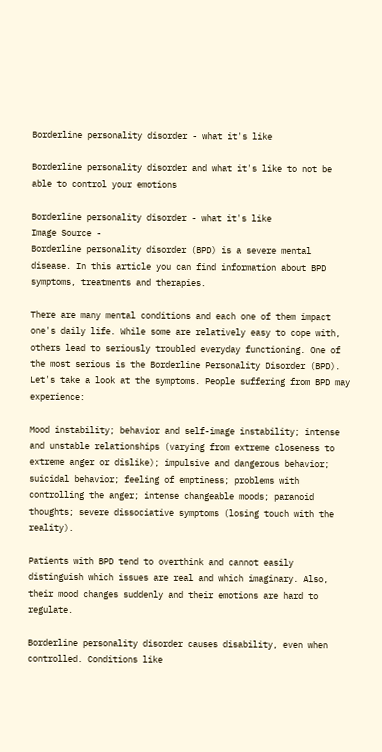Borderline personality disorder - what it's like

Borderline personality disorder and what it's like to not be able to control your emotions

Borderline personality disorder - what it's like
Image Source -
Borderline personality disorder (BPD) is a severe mental disease. In this article you can find information about BPD symptoms, treatments and therapies.

There are many mental conditions and each one of them impact one's daily life. While some are relatively easy to cope with, others lead to seriously troubled everyday functioning. One of the most serious is the Borderline Personality Disorder (BPD). Let's take a look at the symptoms. People suffering from BPD may experience:

Mood instability; behavior and self-image instability; intense and unstable relationships (varying from extreme closeness to extreme anger or dislike); impulsive and dangerous behavior; suicidal behavior; feeling of emptiness; problems with controlling the anger; intense changeable moods; paranoid thoughts; severe dissociative symptoms (losing touch with the reality).

Patients with BPD tend to overthink and cannot easily distinguish which issues are real and which imaginary. Also, their mood changes suddenly and their emotions are hard to regulate.

Borderline personality disorder causes disability, even when controlled. Conditions like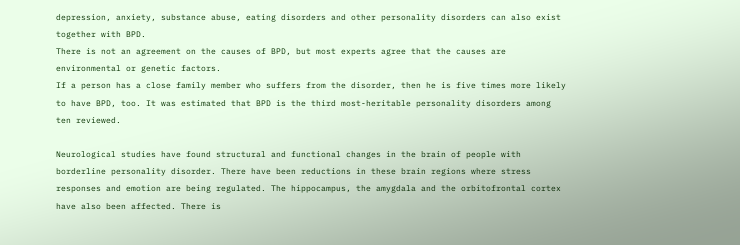depression, anxiety, substance abuse, eating disorders and other personality disorders can also exist together with BPD.
There is not an agreement on the causes of BPD, but most experts agree that the causes are environmental or genetic factors.
If a person has a close family member who suffers from the disorder, then he is five times more likely to have BPD, too. It was estimated that BPD is the third most-heritable personality disorders among ten reviewed.

Neurological studies have found structural and functional changes in the brain of people with borderline personality disorder. There have been reductions in these brain regions where stress responses and emotion are being regulated. The hippocampus, the amygdala and the orbitofrontal cortex have also been affected. There is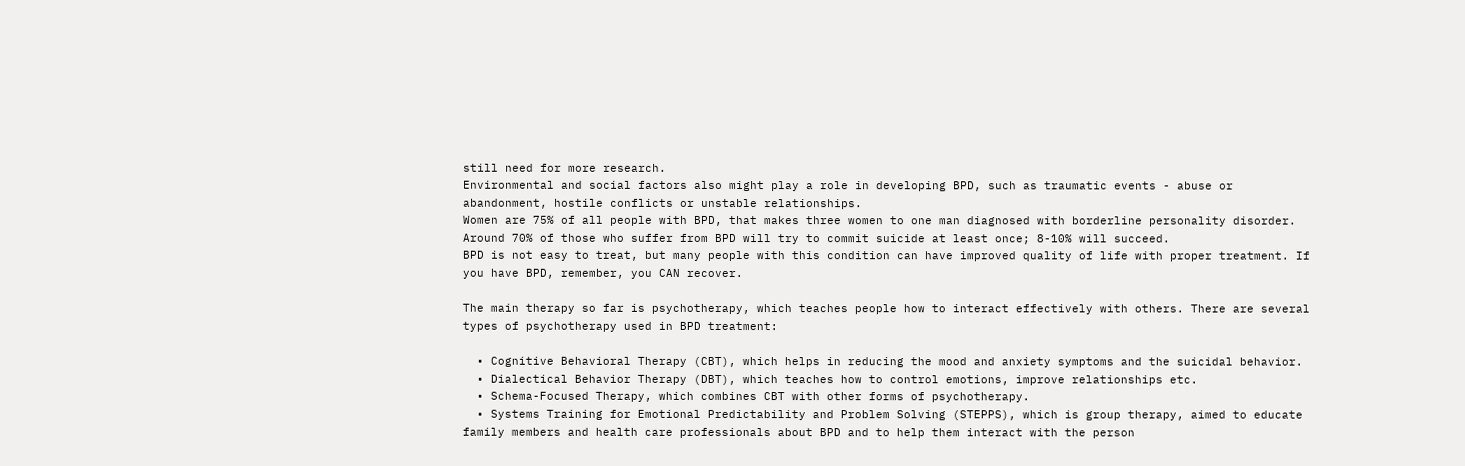still need for more research.
Environmental and social factors also might play a role in developing BPD, such as traumatic events - abuse or abandonment, hostile conflicts or unstable relationships.
Women are 75% of all people with BPD, that makes three women to one man diagnosed with borderline personality disorder. Around 70% of those who suffer from BPD will try to commit suicide at least once; 8-10% will succeed.
BPD is not easy to treat, but many people with this condition can have improved quality of life with proper treatment. If you have BPD, remember, you CAN recover.

The main therapy so far is psychotherapy, which teaches people how to interact effectively with others. There are several types of psychotherapy used in BPD treatment:

  • Cognitive Behavioral Therapy (CBT), which helps in reducing the mood and anxiety symptoms and the suicidal behavior.
  • Dialectical Behavior Therapy (DBT), which teaches how to control emotions, improve relationships etc.
  • Schema-Focused Therapy, which combines CBT with other forms of psychotherapy.
  • Systems Training for Emotional Predictability and Problem Solving (STEPPS), which is group therapy, aimed to educate family members and health care professionals about BPD and to help them interact with the person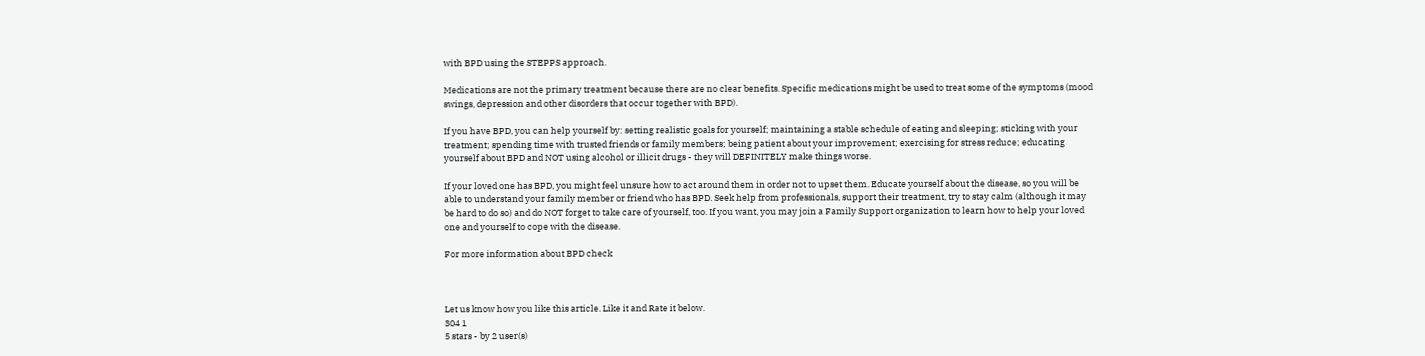with BPD using the STEPPS approach.

Medications are not the primary treatment because there are no clear benefits. Specific medications might be used to treat some of the symptoms (mood swings, depression and other disorders that occur together with BPD).

If you have BPD, you can help yourself by: setting realistic goals for yourself; maintaining a stable schedule of eating and sleeping; sticking with your treatment; spending time with trusted friends or family members; being patient about your improvement; exercising for stress reduce; educating yourself about BPD and NOT using alcohol or illicit drugs - they will DEFINITELY make things worse.

If your loved one has BPD, you might feel unsure how to act around them in order not to upset them. Educate yourself about the disease, so you will be able to understand your family member or friend who has BPD. Seek help from professionals, support their treatment, try to stay calm (although it may be hard to do so) and do NOT forget to take care of yourself, too. If you want, you may join a Family Support organization to learn how to help your loved one and yourself to cope with the disease.

For more information about BPD check



Let us know how you like this article. Like it and Rate it below.
304 1
5 stars - by 2 user(s)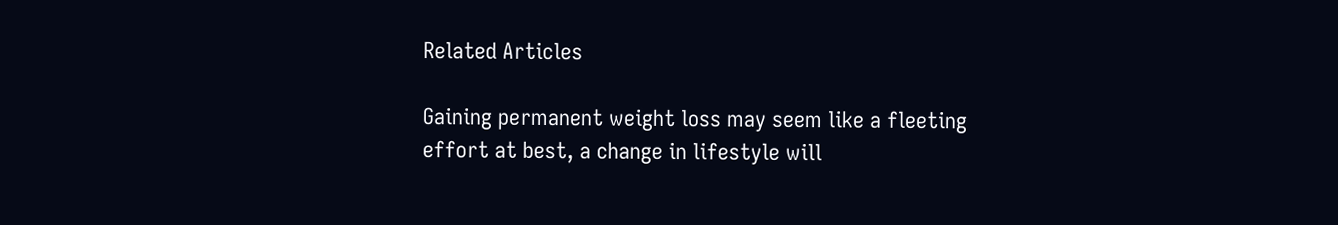Related Articles

Gaining permanent weight loss may seem like a fleeting effort at best, a change in lifestyle will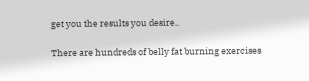get you the results you desire..

There are hundreds of belly fat burning exercises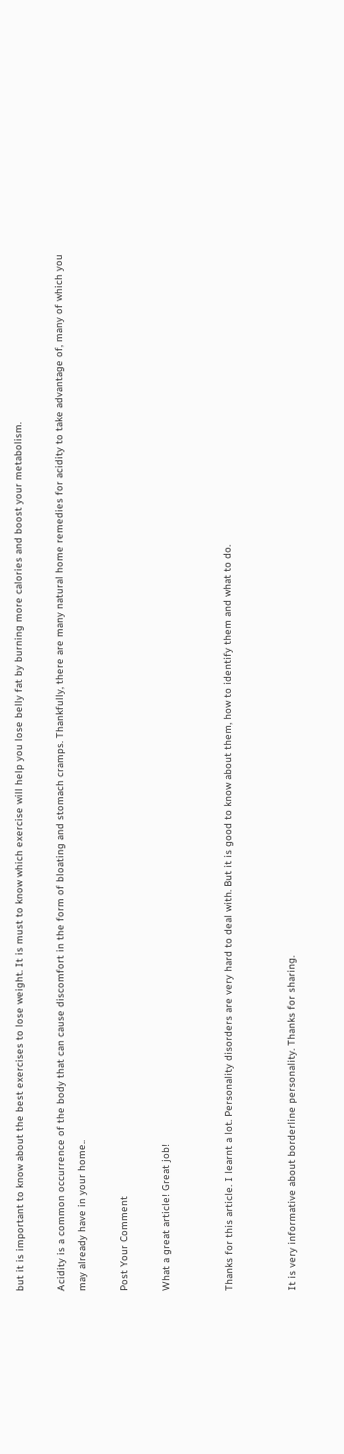but it is important to know about the best exercises to lose weight. It is must to know which exercise will help you lose belly fat by burning more calories and boost your metabolism.

Acidity is a common occurrence of the body that can cause discomfort in the form of bloating and stomach cramps. Thankfully, there are many natural home remedies for acidity to take advantage of, many of which you may already have in your home..

Post Your Comment

What a great article! Great job!


Thanks for this article. I learnt a lot. Personality disorders are very hard to deal with. But it is good to know about them, how to identify them and what to do.


It is very informative about borderline personality. Thanks for sharing.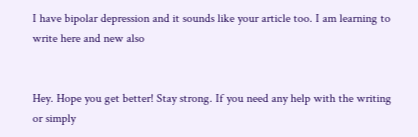I have bipolar depression and it sounds like your article too. I am learning to write here and new also


Hey. Hope you get better! Stay strong. If you need any help with the writing or simply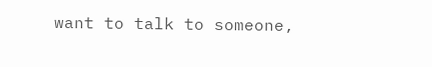want to talk to someone,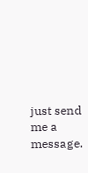just send me a message.